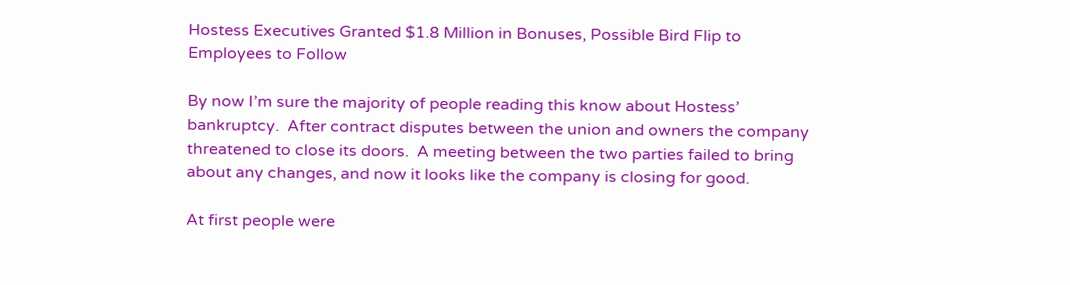Hostess Executives Granted $1.8 Million in Bonuses, Possible Bird Flip to Employees to Follow

By now I’m sure the majority of people reading this know about Hostess’ bankruptcy.  After contract disputes between the union and owners the company threatened to close its doors.  A meeting between the two parties failed to bring about any changes, and now it looks like the company is closing for good.

At first people were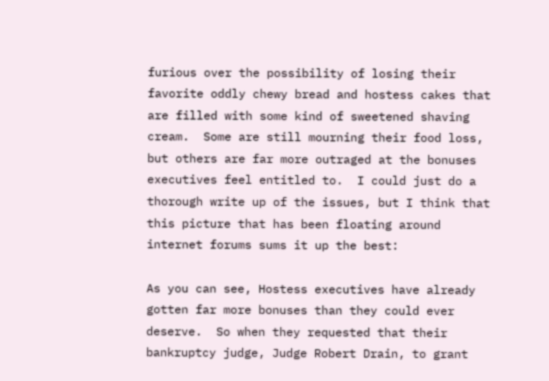furious over the possibility of losing their favorite oddly chewy bread and hostess cakes that are filled with some kind of sweetened shaving cream.  Some are still mourning their food loss, but others are far more outraged at the bonuses executives feel entitled to.  I could just do a thorough write up of the issues, but I think that this picture that has been floating around internet forums sums it up the best:

As you can see, Hostess executives have already gotten far more bonuses than they could ever deserve.  So when they requested that their bankruptcy judge, Judge Robert Drain, to grant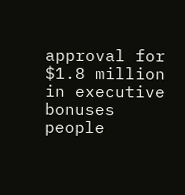approval for $1.8 million in executive bonuses people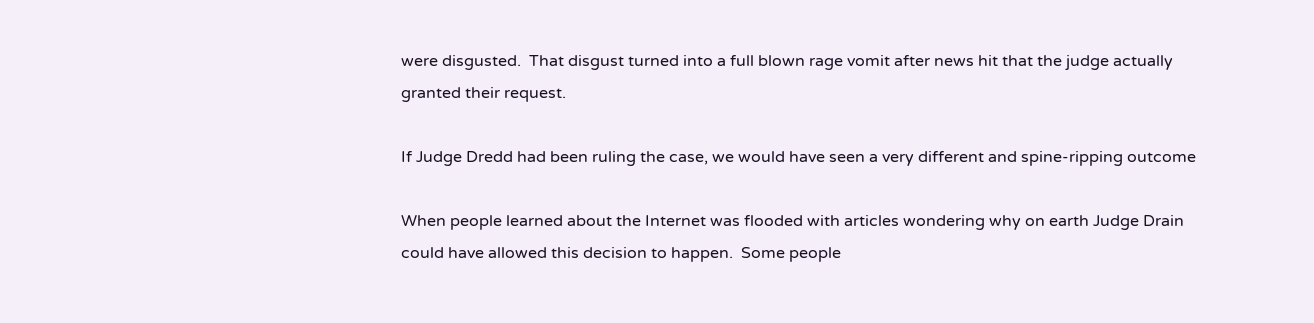were disgusted.  That disgust turned into a full blown rage vomit after news hit that the judge actually granted their request.

If Judge Dredd had been ruling the case, we would have seen a very different and spine-ripping outcome

When people learned about the Internet was flooded with articles wondering why on earth Judge Drain could have allowed this decision to happen.  Some people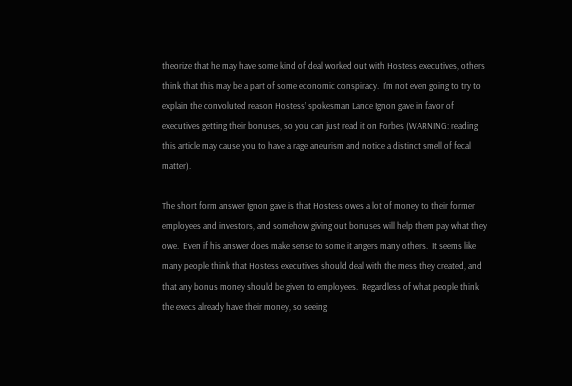theorize that he may have some kind of deal worked out with Hostess executives, others think that this may be a part of some economic conspiracy.  I’m not even going to try to explain the convoluted reason Hostess’ spokesman Lance Ignon gave in favor of executives getting their bonuses, so you can just read it on Forbes (WARNING: reading this article may cause you to have a rage aneurism and notice a distinct smell of fecal matter).

The short form answer Ignon gave is that Hostess owes a lot of money to their former employees and investors, and somehow giving out bonuses will help them pay what they owe.  Even if his answer does make sense to some it angers many others.  It seems like many people think that Hostess executives should deal with the mess they created, and that any bonus money should be given to employees.  Regardless of what people think the execs already have their money, so seeing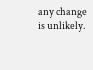any change is unlikely.